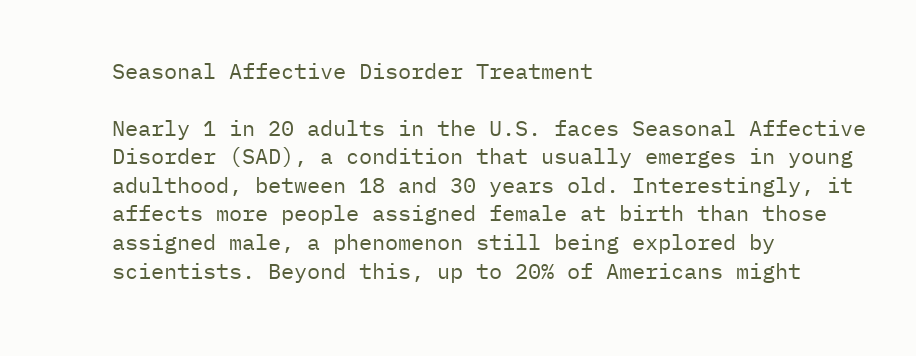Seasonal Affective Disorder Treatment

Nearly 1 in 20 adults in the U.S. faces Seasonal Affective Disorder (SAD), a condition that usually emerges in young adulthood, between 18 and 30 years old. Interestingly, it affects more people assigned female at birth than those assigned male, a phenomenon still being explored by scientists. Beyond this, up to 20% of Americans might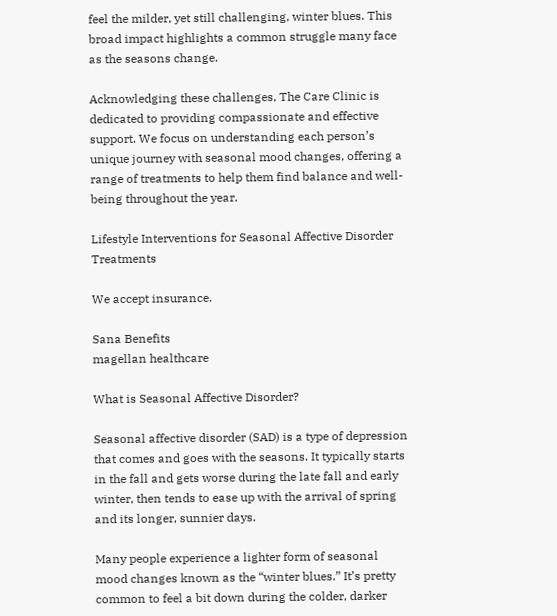feel the milder, yet still challenging, winter blues. This broad impact highlights a common struggle many face as the seasons change.

Acknowledging these challenges, The Care Clinic is dedicated to providing compassionate and effective support. We focus on understanding each person’s unique journey with seasonal mood changes, offering a range of treatments to help them find balance and well-being throughout the year.

Lifestyle Interventions for Seasonal Affective Disorder Treatments

We accept insurance.

Sana Benefits
magellan healthcare

What is Seasonal Affective Disorder?

Seasonal affective disorder (SAD) is a type of depression that comes and goes with the seasons. It typically starts in the fall and gets worse during the late fall and early winter, then tends to ease up with the arrival of spring and its longer, sunnier days.

Many people experience a lighter form of seasonal mood changes known as the “winter blues.” It’s pretty common to feel a bit down during the colder, darker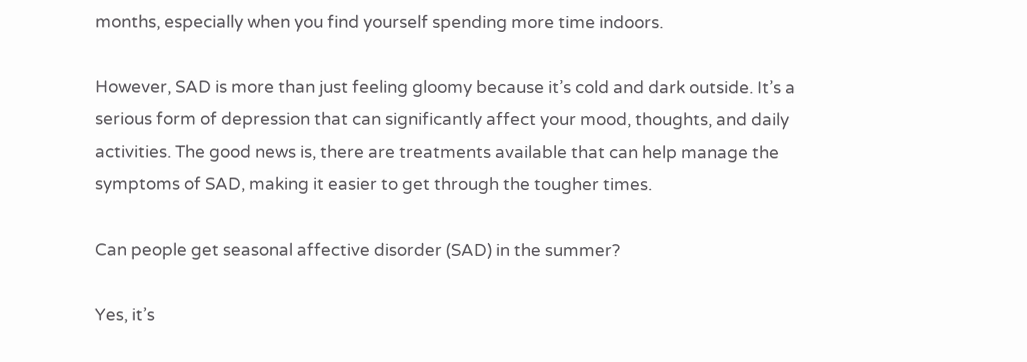months, especially when you find yourself spending more time indoors.

However, SAD is more than just feeling gloomy because it’s cold and dark outside. It’s a serious form of depression that can significantly affect your mood, thoughts, and daily activities. The good news is, there are treatments available that can help manage the symptoms of SAD, making it easier to get through the tougher times.

Can people get seasonal affective disorder (SAD) in the summer?

Yes, it’s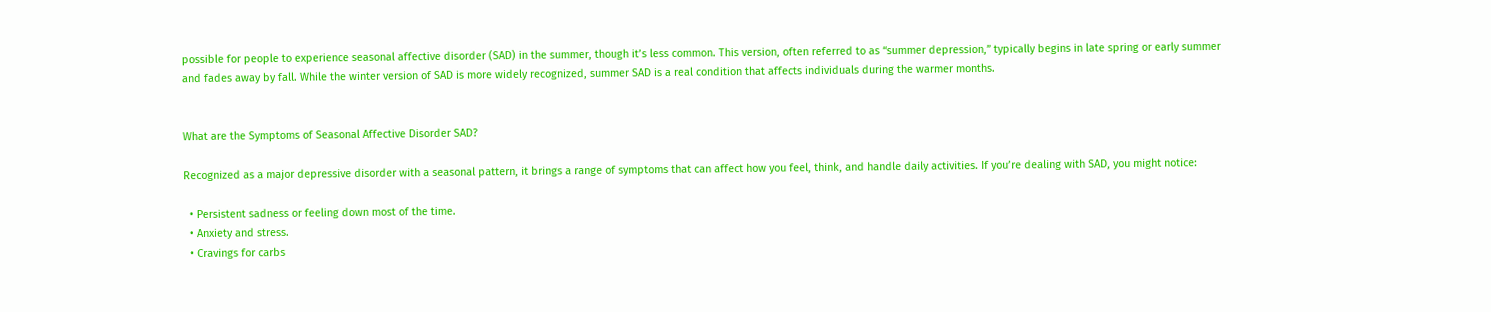possible for people to experience seasonal affective disorder (SAD) in the summer, though it’s less common. This version, often referred to as “summer depression,” typically begins in late spring or early summer and fades away by fall. While the winter version of SAD is more widely recognized, summer SAD is a real condition that affects individuals during the warmer months.


What are the Symptoms of Seasonal Affective Disorder SAD?

Recognized as a major depressive disorder with a seasonal pattern, it brings a range of symptoms that can affect how you feel, think, and handle daily activities. If you’re dealing with SAD, you might notice:

  • Persistent sadness or feeling down most of the time.
  • Anxiety and stress.
  • Cravings for carbs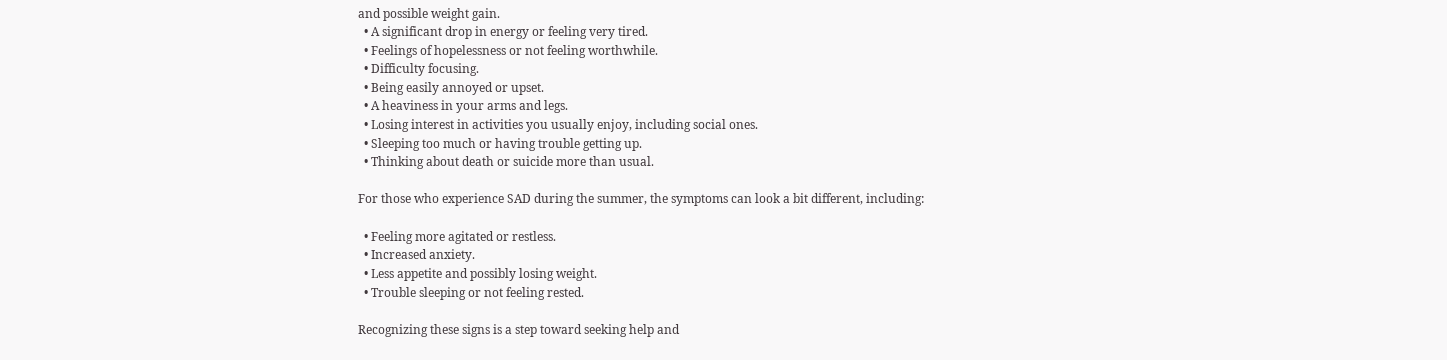and possible weight gain.
  • A significant drop in energy or feeling very tired.
  • Feelings of hopelessness or not feeling worthwhile.
  • Difficulty focusing.
  • Being easily annoyed or upset.
  • A heaviness in your arms and legs.
  • Losing interest in activities you usually enjoy, including social ones.
  • Sleeping too much or having trouble getting up.
  • Thinking about death or suicide more than usual.

For those who experience SAD during the summer, the symptoms can look a bit different, including:

  • Feeling more agitated or restless.
  • Increased anxiety.
  • Less appetite and possibly losing weight.
  • Trouble sleeping or not feeling rested.

Recognizing these signs is a step toward seeking help and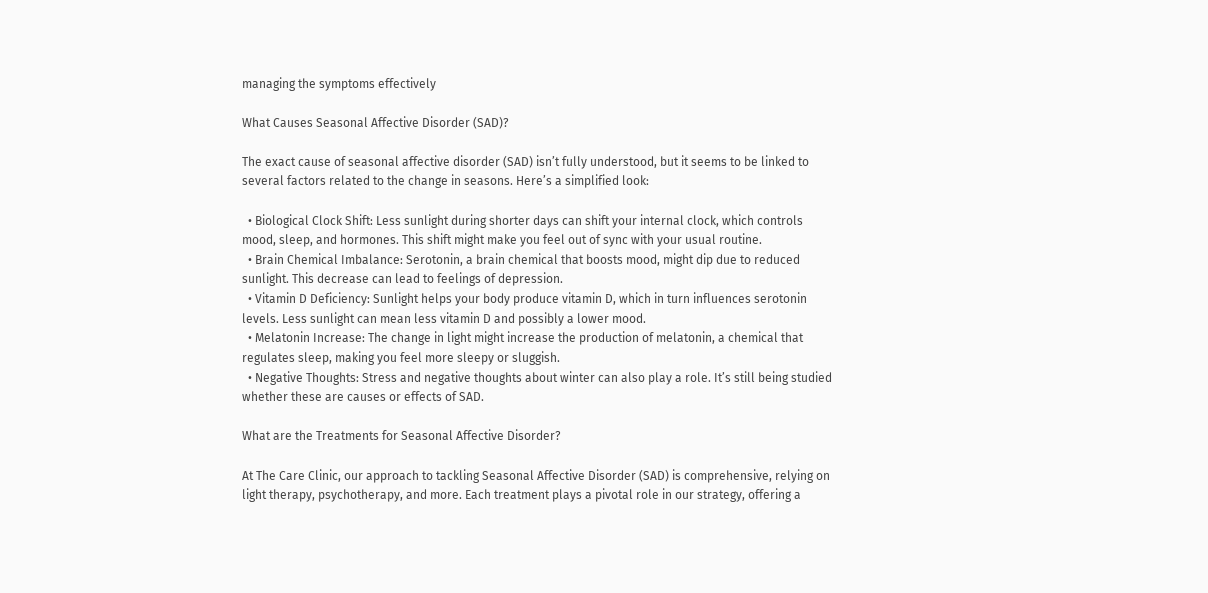managing the symptoms effectively

What Causes Seasonal Affective Disorder (SAD)?

The exact cause of seasonal affective disorder (SAD) isn’t fully understood, but it seems to be linked to several factors related to the change in seasons. Here’s a simplified look:

  • Biological Clock Shift: Less sunlight during shorter days can shift your internal clock, which controls mood, sleep, and hormones. This shift might make you feel out of sync with your usual routine.
  • Brain Chemical Imbalance: Serotonin, a brain chemical that boosts mood, might dip due to reduced sunlight. This decrease can lead to feelings of depression.
  • Vitamin D Deficiency: Sunlight helps your body produce vitamin D, which in turn influences serotonin levels. Less sunlight can mean less vitamin D and possibly a lower mood.
  • Melatonin Increase: The change in light might increase the production of melatonin, a chemical that regulates sleep, making you feel more sleepy or sluggish.
  • Negative Thoughts: Stress and negative thoughts about winter can also play a role. It’s still being studied whether these are causes or effects of SAD.

What are the Treatments for Seasonal Affective Disorder?

At The Care Clinic, our approach to tackling Seasonal Affective Disorder (SAD) is comprehensive, relying on light therapy, psychotherapy, and more. Each treatment plays a pivotal role in our strategy, offering a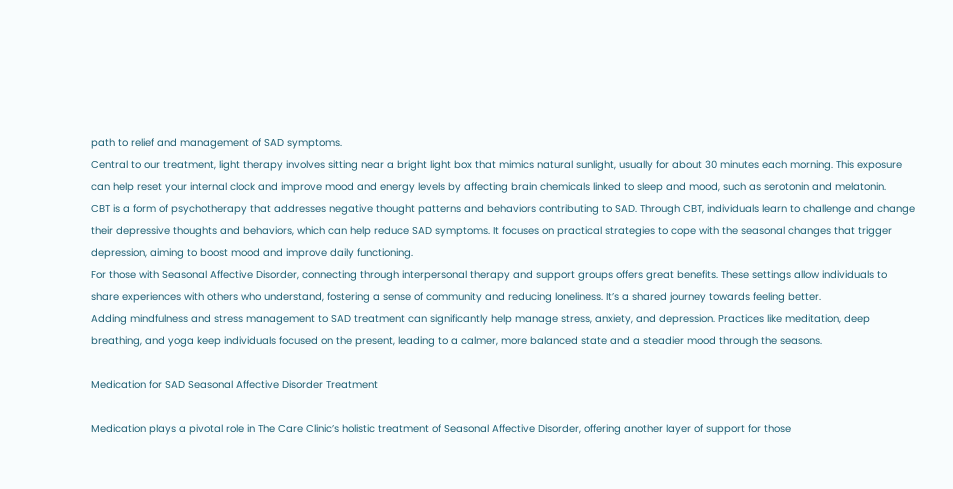path to relief and management of SAD symptoms.
Central to our treatment, light therapy involves sitting near a bright light box that mimics natural sunlight, usually for about 30 minutes each morning. This exposure can help reset your internal clock and improve mood and energy levels by affecting brain chemicals linked to sleep and mood, such as serotonin and melatonin.
CBT is a form of psychotherapy that addresses negative thought patterns and behaviors contributing to SAD. Through CBT, individuals learn to challenge and change their depressive thoughts and behaviors, which can help reduce SAD symptoms. It focuses on practical strategies to cope with the seasonal changes that trigger depression, aiming to boost mood and improve daily functioning.
For those with Seasonal Affective Disorder, connecting through interpersonal therapy and support groups offers great benefits. These settings allow individuals to share experiences with others who understand, fostering a sense of community and reducing loneliness. It’s a shared journey towards feeling better.
Adding mindfulness and stress management to SAD treatment can significantly help manage stress, anxiety, and depression. Practices like meditation, deep breathing, and yoga keep individuals focused on the present, leading to a calmer, more balanced state and a steadier mood through the seasons.

Medication for SAD Seasonal Affective Disorder Treatment

Medication plays a pivotal role in The Care Clinic’s holistic treatment of Seasonal Affective Disorder, offering another layer of support for those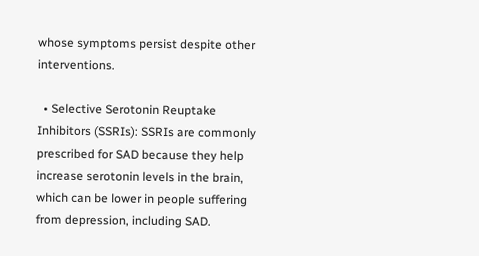whose symptoms persist despite other interventions.

  • Selective Serotonin Reuptake Inhibitors (SSRIs): SSRIs are commonly prescribed for SAD because they help increase serotonin levels in the brain, which can be lower in people suffering from depression, including SAD.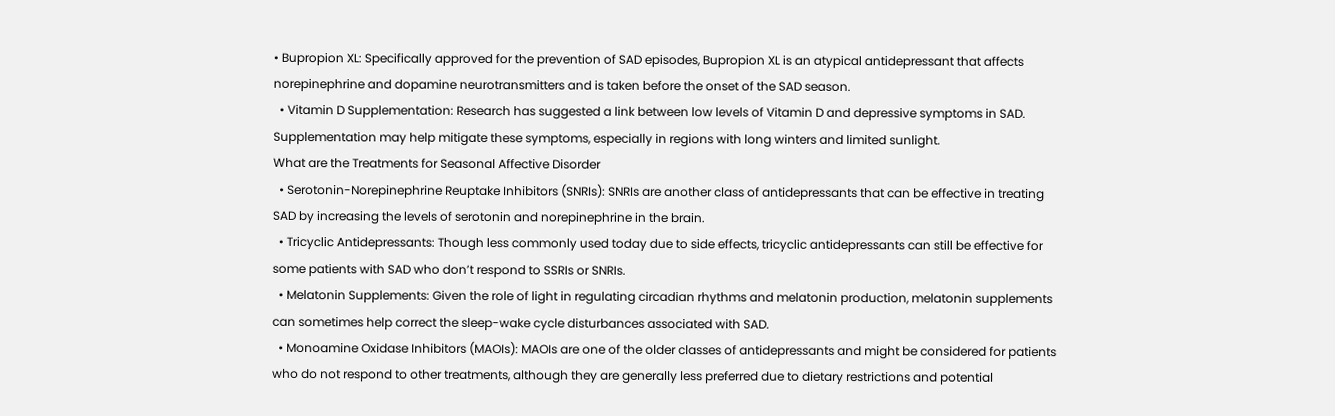• Bupropion XL: Specifically approved for the prevention of SAD episodes, Bupropion XL is an atypical antidepressant that affects norepinephrine and dopamine neurotransmitters and is taken before the onset of the SAD season.
  • Vitamin D Supplementation: Research has suggested a link between low levels of Vitamin D and depressive symptoms in SAD. Supplementation may help mitigate these symptoms, especially in regions with long winters and limited sunlight.
What are the Treatments for Seasonal Affective Disorder
  • Serotonin-Norepinephrine Reuptake Inhibitors (SNRIs): SNRIs are another class of antidepressants that can be effective in treating SAD by increasing the levels of serotonin and norepinephrine in the brain.
  • Tricyclic Antidepressants: Though less commonly used today due to side effects, tricyclic antidepressants can still be effective for some patients with SAD who don’t respond to SSRIs or SNRIs.
  • Melatonin Supplements: Given the role of light in regulating circadian rhythms and melatonin production, melatonin supplements can sometimes help correct the sleep-wake cycle disturbances associated with SAD.
  • Monoamine Oxidase Inhibitors (MAOIs): MAOIs are one of the older classes of antidepressants and might be considered for patients who do not respond to other treatments, although they are generally less preferred due to dietary restrictions and potential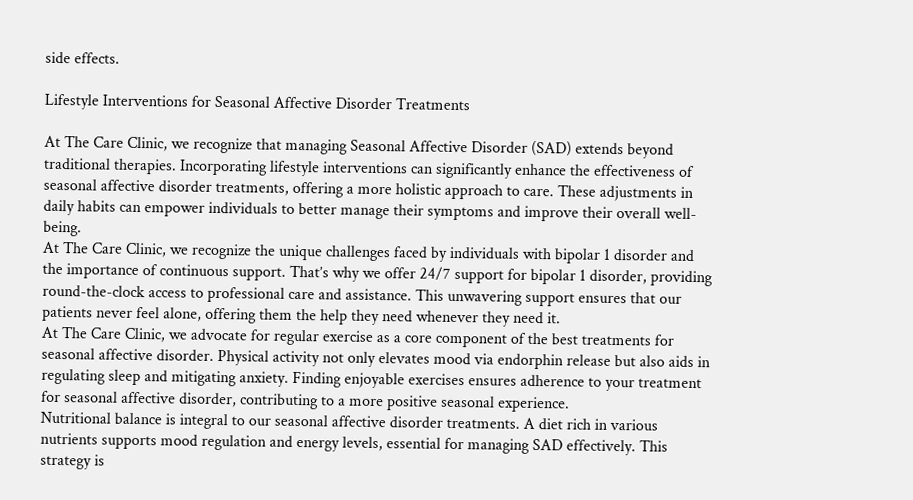side effects.

Lifestyle Interventions for Seasonal Affective Disorder Treatments

At The Care Clinic, we recognize that managing Seasonal Affective Disorder (SAD) extends beyond traditional therapies. Incorporating lifestyle interventions can significantly enhance the effectiveness of seasonal affective disorder treatments, offering a more holistic approach to care. These adjustments in daily habits can empower individuals to better manage their symptoms and improve their overall well-being.
At The Care Clinic, we recognize the unique challenges faced by individuals with bipolar 1 disorder and the importance of continuous support. That’s why we offer 24/7 support for bipolar 1 disorder, providing round-the-clock access to professional care and assistance. This unwavering support ensures that our patients never feel alone, offering them the help they need whenever they need it.
At The Care Clinic, we advocate for regular exercise as a core component of the best treatments for seasonal affective disorder. Physical activity not only elevates mood via endorphin release but also aids in regulating sleep and mitigating anxiety. Finding enjoyable exercises ensures adherence to your treatment for seasonal affective disorder, contributing to a more positive seasonal experience.
Nutritional balance is integral to our seasonal affective disorder treatments. A diet rich in various nutrients supports mood regulation and energy levels, essential for managing SAD effectively. This strategy is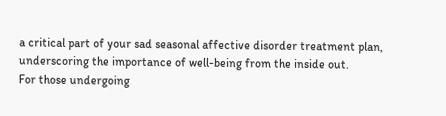a critical part of your sad seasonal affective disorder treatment plan, underscoring the importance of well-being from the inside out.
For those undergoing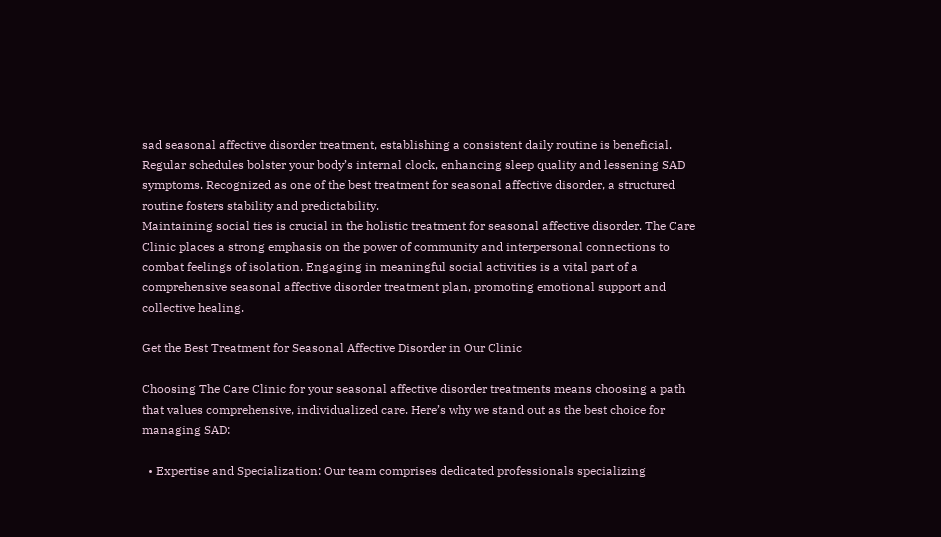sad seasonal affective disorder treatment, establishing a consistent daily routine is beneficial. Regular schedules bolster your body’s internal clock, enhancing sleep quality and lessening SAD symptoms. Recognized as one of the best treatment for seasonal affective disorder, a structured routine fosters stability and predictability.
Maintaining social ties is crucial in the holistic treatment for seasonal affective disorder. The Care Clinic places a strong emphasis on the power of community and interpersonal connections to combat feelings of isolation. Engaging in meaningful social activities is a vital part of a comprehensive seasonal affective disorder treatment plan, promoting emotional support and collective healing.

Get the Best Treatment for Seasonal Affective Disorder in Our Clinic

Choosing The Care Clinic for your seasonal affective disorder treatments means choosing a path that values comprehensive, individualized care. Here’s why we stand out as the best choice for managing SAD:

  • Expertise and Specialization: Our team comprises dedicated professionals specializing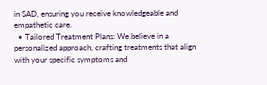in SAD, ensuring you receive knowledgeable and empathetic care.
  • Tailored Treatment Plans: We believe in a personalized approach, crafting treatments that align with your specific symptoms and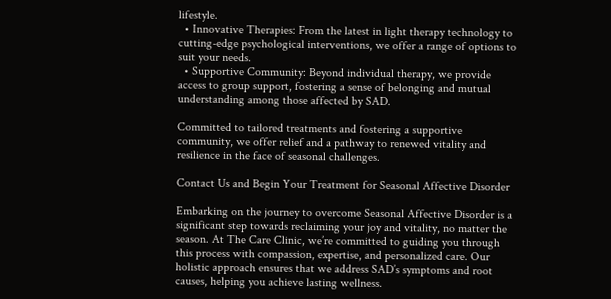lifestyle.
  • Innovative Therapies: From the latest in light therapy technology to cutting-edge psychological interventions, we offer a range of options to suit your needs.
  • Supportive Community: Beyond individual therapy, we provide access to group support, fostering a sense of belonging and mutual understanding among those affected by SAD.

Committed to tailored treatments and fostering a supportive community, we offer relief and a pathway to renewed vitality and resilience in the face of seasonal challenges.

Contact Us and Begin Your Treatment for Seasonal Affective Disorder

Embarking on the journey to overcome Seasonal Affective Disorder is a significant step towards reclaiming your joy and vitality, no matter the season. At The Care Clinic, we’re committed to guiding you through this process with compassion, expertise, and personalized care. Our holistic approach ensures that we address SAD’s symptoms and root causes, helping you achieve lasting wellness.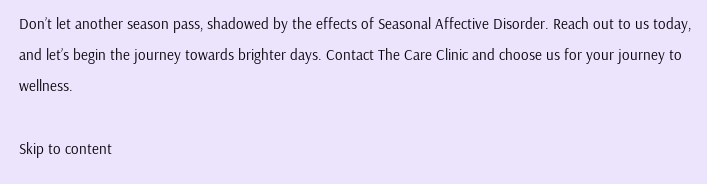Don’t let another season pass, shadowed by the effects of Seasonal Affective Disorder. Reach out to us today, and let’s begin the journey towards brighter days. Contact The Care Clinic and choose us for your journey to wellness.

Skip to content